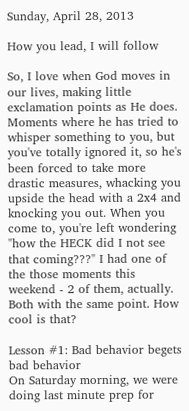Sunday, April 28, 2013

How you lead, I will follow

So, I love when God moves in our lives, making little exclamation points as He does. Moments where he has tried to whisper something to you, but you've totally ignored it, so he's been forced to take more drastic measures, whacking you upside the head with a 2x4 and knocking you out. When you come to, you're left wondering "how the HECK did I not see that coming???" I had one of the those moments this weekend - 2 of them, actually. Both with the same point. How cool is that?

Lesson #1: Bad behavior begets bad behavior
On Saturday morning, we were doing last minute prep for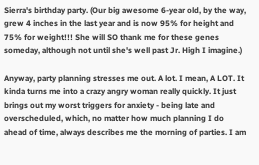Sierra's birthday party. (Our big awesome 6-year old, by the way, grew 4 inches in the last year and is now 95% for height and 75% for weight!!! She will SO thank me for these genes someday, although not until she's well past Jr. High I imagine.)

Anyway, party planning stresses me out. A lot. I mean, A LOT. It kinda turns me into a crazy angry woman really quickly. It just brings out my worst triggers for anxiety - being late and overscheduled, which, no matter how much planning I do ahead of time, always describes me the morning of parties. I am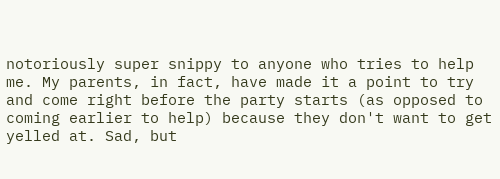notoriously super snippy to anyone who tries to help me. My parents, in fact, have made it a point to try and come right before the party starts (as opposed to coming earlier to help) because they don't want to get yelled at. Sad, but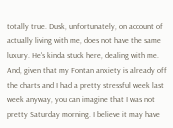totally true. Dusk, unfortunately, on account of actually living with me, does not have the same luxury. He's kinda stuck here, dealing with me. And, given that my Fontan anxiety is already off the charts and I had a pretty stressful week last week anyway, you can imagine that I was not pretty Saturday morning. I believe it may have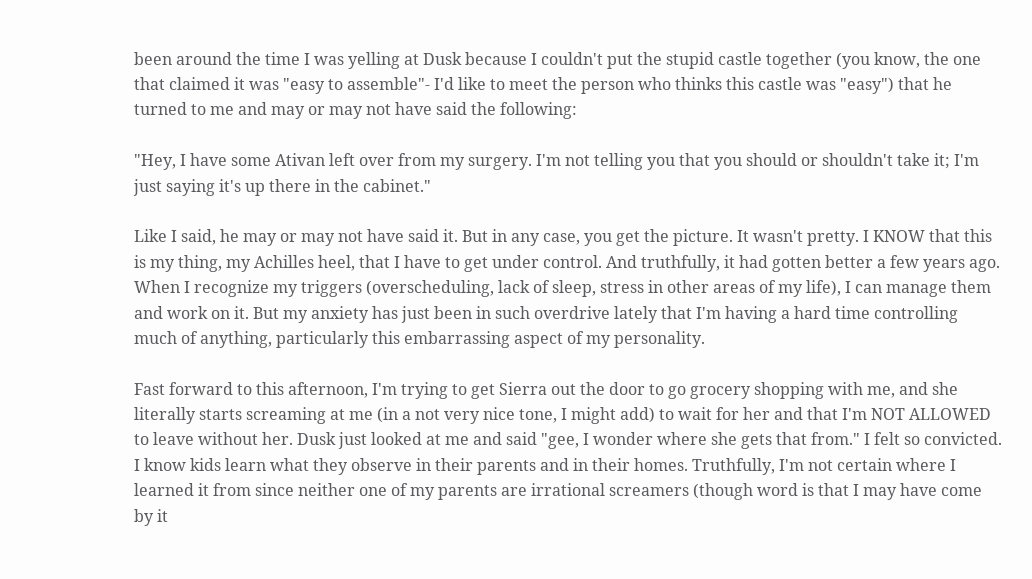been around the time I was yelling at Dusk because I couldn't put the stupid castle together (you know, the one that claimed it was "easy to assemble"- I'd like to meet the person who thinks this castle was "easy") that he turned to me and may or may not have said the following:

"Hey, I have some Ativan left over from my surgery. I'm not telling you that you should or shouldn't take it; I'm just saying it's up there in the cabinet."

Like I said, he may or may not have said it. But in any case, you get the picture. It wasn't pretty. I KNOW that this is my thing, my Achilles heel, that I have to get under control. And truthfully, it had gotten better a few years ago. When I recognize my triggers (overscheduling, lack of sleep, stress in other areas of my life), I can manage them and work on it. But my anxiety has just been in such overdrive lately that I'm having a hard time controlling much of anything, particularly this embarrassing aspect of my personality.

Fast forward to this afternoon, I'm trying to get Sierra out the door to go grocery shopping with me, and she literally starts screaming at me (in a not very nice tone, I might add) to wait for her and that I'm NOT ALLOWED to leave without her. Dusk just looked at me and said "gee, I wonder where she gets that from." I felt so convicted. I know kids learn what they observe in their parents and in their homes. Truthfully, I'm not certain where I learned it from since neither one of my parents are irrational screamers (though word is that I may have come by it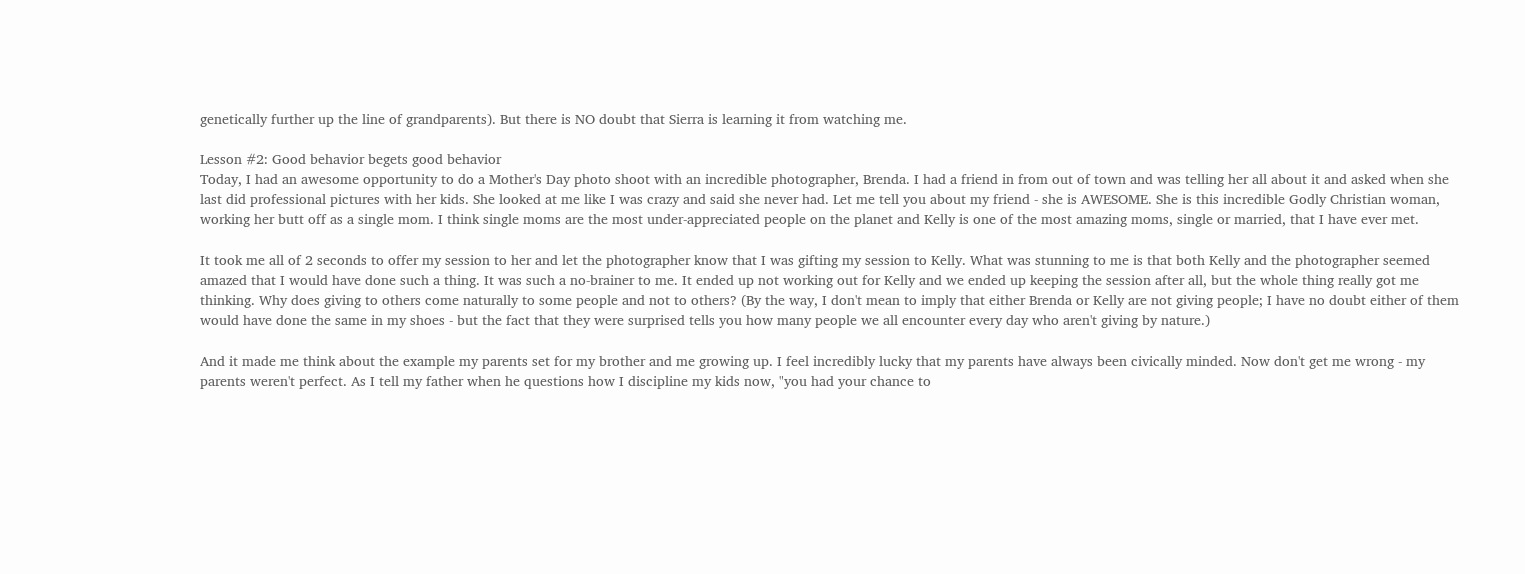genetically further up the line of grandparents). But there is NO doubt that Sierra is learning it from watching me.

Lesson #2: Good behavior begets good behavior
Today, I had an awesome opportunity to do a Mother's Day photo shoot with an incredible photographer, Brenda. I had a friend in from out of town and was telling her all about it and asked when she last did professional pictures with her kids. She looked at me like I was crazy and said she never had. Let me tell you about my friend - she is AWESOME. She is this incredible Godly Christian woman, working her butt off as a single mom. I think single moms are the most under-appreciated people on the planet and Kelly is one of the most amazing moms, single or married, that I have ever met.

It took me all of 2 seconds to offer my session to her and let the photographer know that I was gifting my session to Kelly. What was stunning to me is that both Kelly and the photographer seemed amazed that I would have done such a thing. It was such a no-brainer to me. It ended up not working out for Kelly and we ended up keeping the session after all, but the whole thing really got me thinking. Why does giving to others come naturally to some people and not to others? (By the way, I don't mean to imply that either Brenda or Kelly are not giving people; I have no doubt either of them would have done the same in my shoes - but the fact that they were surprised tells you how many people we all encounter every day who aren't giving by nature.)

And it made me think about the example my parents set for my brother and me growing up. I feel incredibly lucky that my parents have always been civically minded. Now don't get me wrong - my parents weren't perfect. As I tell my father when he questions how I discipline my kids now, "you had your chance to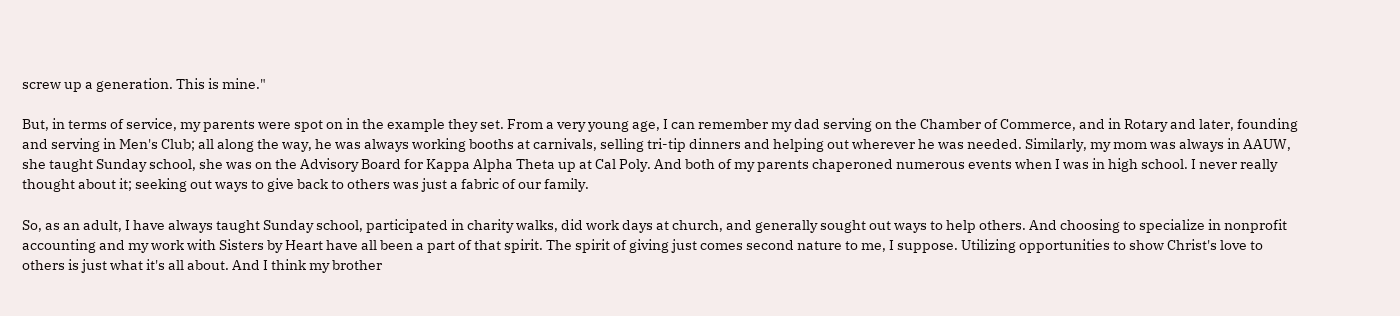screw up a generation. This is mine."

But, in terms of service, my parents were spot on in the example they set. From a very young age, I can remember my dad serving on the Chamber of Commerce, and in Rotary and later, founding and serving in Men's Club; all along the way, he was always working booths at carnivals, selling tri-tip dinners and helping out wherever he was needed. Similarly, my mom was always in AAUW, she taught Sunday school, she was on the Advisory Board for Kappa Alpha Theta up at Cal Poly. And both of my parents chaperoned numerous events when I was in high school. I never really thought about it; seeking out ways to give back to others was just a fabric of our family.

So, as an adult, I have always taught Sunday school, participated in charity walks, did work days at church, and generally sought out ways to help others. And choosing to specialize in nonprofit accounting and my work with Sisters by Heart have all been a part of that spirit. The spirit of giving just comes second nature to me, I suppose. Utilizing opportunities to show Christ's love to others is just what it's all about. And I think my brother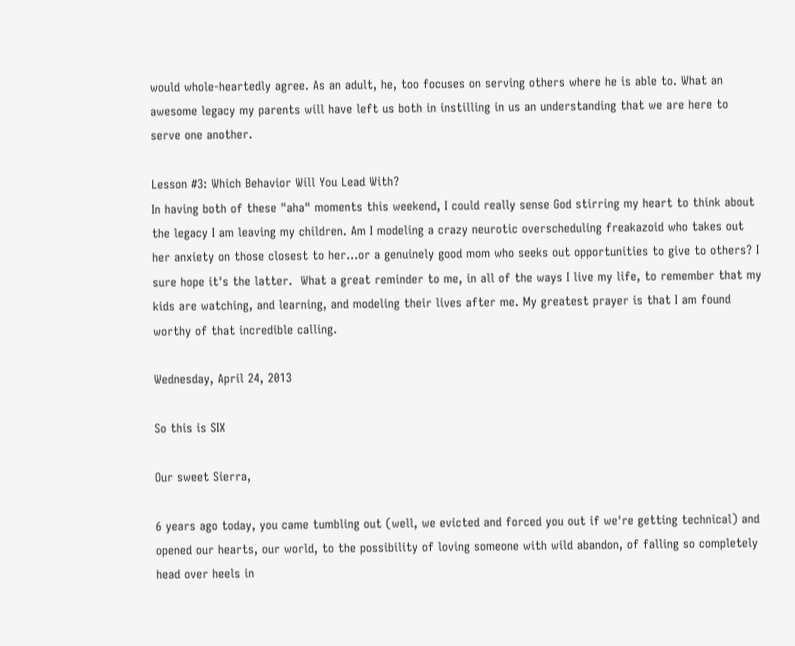would whole-heartedly agree. As an adult, he, too focuses on serving others where he is able to. What an awesome legacy my parents will have left us both in instilling in us an understanding that we are here to serve one another.

Lesson #3: Which Behavior Will You Lead With?
In having both of these "aha" moments this weekend, I could really sense God stirring my heart to think about the legacy I am leaving my children. Am I modeling a crazy neurotic overscheduling freakazoid who takes out her anxiety on those closest to her...or a genuinely good mom who seeks out opportunities to give to others? I sure hope it's the latter.  What a great reminder to me, in all of the ways I live my life, to remember that my kids are watching, and learning, and modeling their lives after me. My greatest prayer is that I am found worthy of that incredible calling.

Wednesday, April 24, 2013

So this is SIX

Our sweet Sierra,

6 years ago today, you came tumbling out (well, we evicted and forced you out if we're getting technical) and opened our hearts, our world, to the possibility of loving someone with wild abandon, of falling so completely head over heels in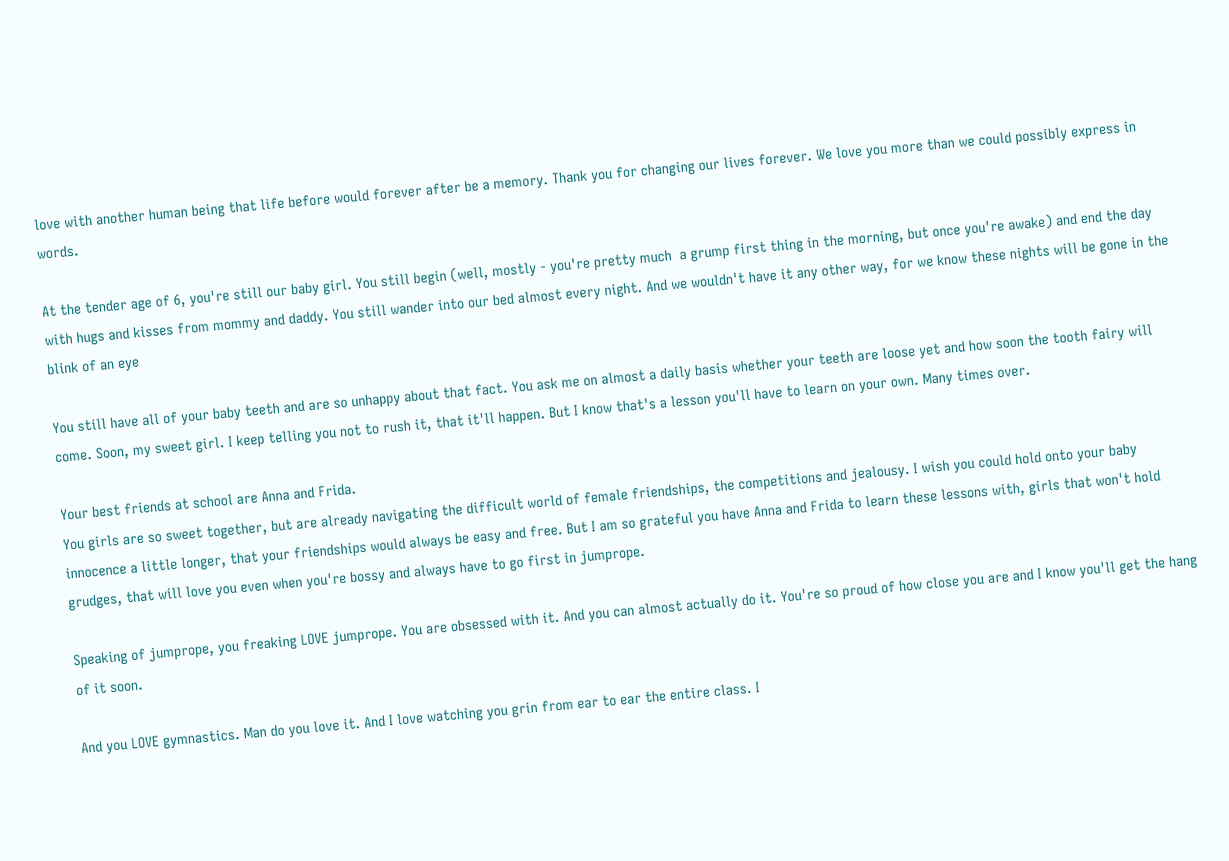love with another human being that life before would forever after be a memory. Thank you for changing our lives forever. We love you more than we could possibly express in words.

At the tender age of 6, you're still our baby girl. You still begin (well, mostly - you're pretty much  a grump first thing in the morning, but once you're awake) and end the day with hugs and kisses from mommy and daddy. You still wander into our bed almost every night. And we wouldn't have it any other way, for we know these nights will be gone in the blink of an eye

You still have all of your baby teeth and are so unhappy about that fact. You ask me on almost a daily basis whether your teeth are loose yet and how soon the tooth fairy will come. Soon, my sweet girl. I keep telling you not to rush it, that it'll happen. But I know that's a lesson you'll have to learn on your own. Many times over.

Your best friends at school are Anna and Frida.
You girls are so sweet together, but are already navigating the difficult world of female friendships, the competitions and jealousy. I wish you could hold onto your baby innocence a little longer, that your friendships would always be easy and free. But I am so grateful you have Anna and Frida to learn these lessons with, girls that won't hold grudges, that will love you even when you're bossy and always have to go first in jumprope.

Speaking of jumprope, you freaking LOVE jumprope. You are obsessed with it. And you can almost actually do it. You're so proud of how close you are and I know you'll get the hang of it soon.

And you LOVE gymnastics. Man do you love it. And I love watching you grin from ear to ear the entire class. I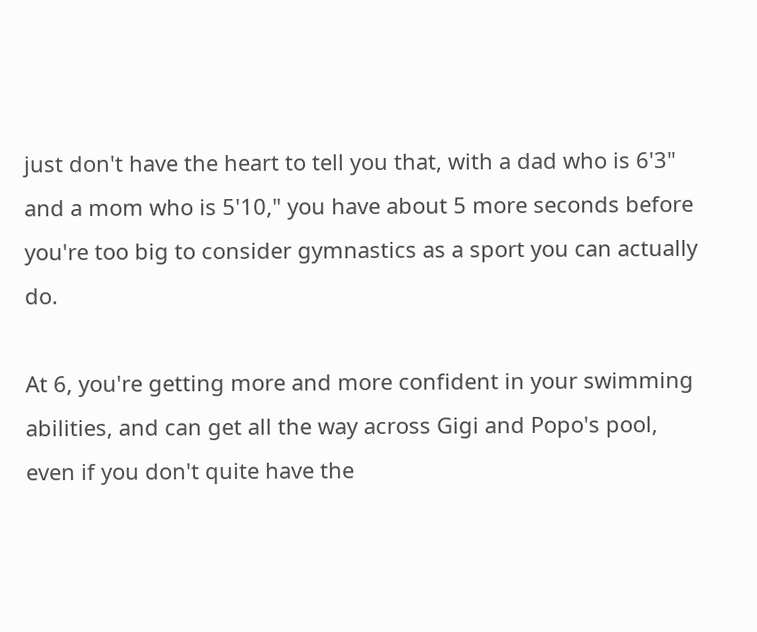just don't have the heart to tell you that, with a dad who is 6'3" and a mom who is 5'10," you have about 5 more seconds before you're too big to consider gymnastics as a sport you can actually do.

At 6, you're getting more and more confident in your swimming abilities, and can get all the way across Gigi and Popo's pool, even if you don't quite have the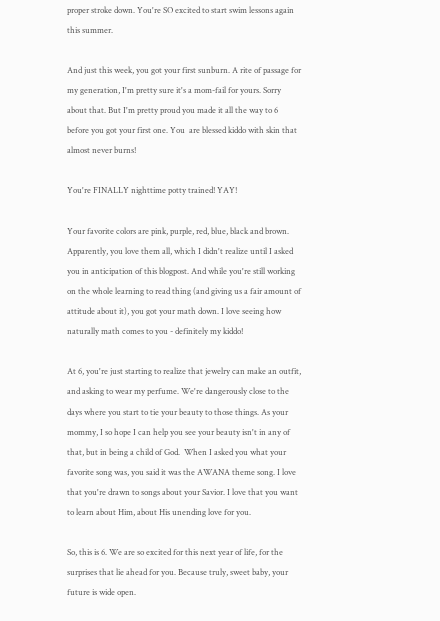proper stroke down. You're SO excited to start swim lessons again this summer.

And just this week, you got your first sunburn. A rite of passage for my generation, I'm pretty sure it's a mom-fail for yours. Sorry about that. But I'm pretty proud you made it all the way to 6 before you got your first one. You  are blessed kiddo with skin that almost never burns!

You're FINALLY nighttime potty trained! YAY!

Your favorite colors are pink, purple, red, blue, black and brown. Apparently, you love them all, which I didn't realize until I asked you in anticipation of this blogpost. And while you're still working on the whole learning to read thing (and giving us a fair amount of attitude about it), you got your math down. I love seeing how naturally math comes to you - definitely my kiddo!

At 6, you're just starting to realize that jewelry can make an outfit, and asking to wear my perfume. We're dangerously close to the days where you start to tie your beauty to those things. As your mommy, I so hope I can help you see your beauty isn't in any of that, but in being a child of God.  When I asked you what your favorite song was, you said it was the AWANA theme song. I love that you're drawn to songs about your Savior. I love that you want to learn about Him, about His unending love for you.

So, this is 6. We are so excited for this next year of life, for the surprises that lie ahead for you. Because truly, sweet baby, your future is wide open.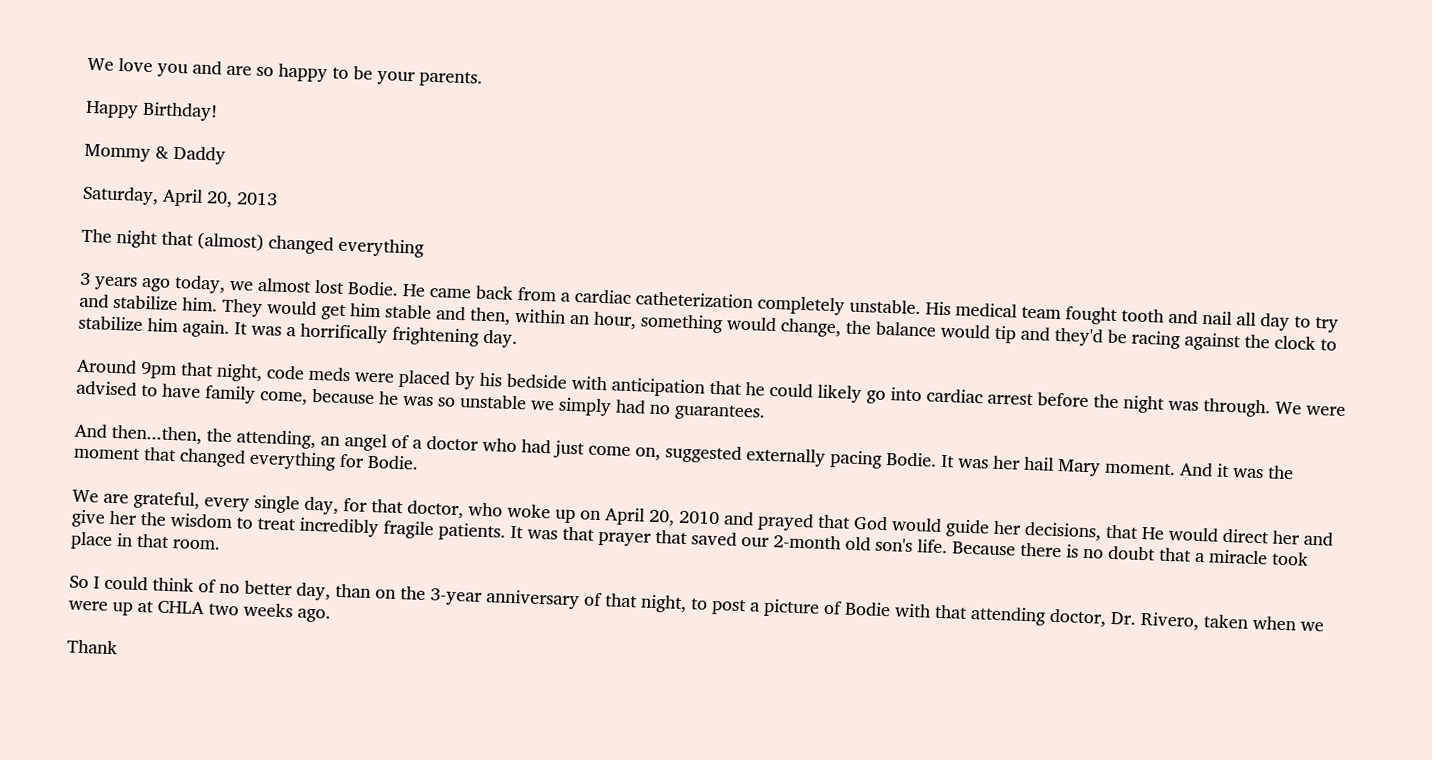We love you and are so happy to be your parents.

Happy Birthday!

Mommy & Daddy

Saturday, April 20, 2013

The night that (almost) changed everything

3 years ago today, we almost lost Bodie. He came back from a cardiac catheterization completely unstable. His medical team fought tooth and nail all day to try and stabilize him. They would get him stable and then, within an hour, something would change, the balance would tip and they'd be racing against the clock to stabilize him again. It was a horrifically frightening day.

Around 9pm that night, code meds were placed by his bedside with anticipation that he could likely go into cardiac arrest before the night was through. We were advised to have family come, because he was so unstable we simply had no guarantees.

And then...then, the attending, an angel of a doctor who had just come on, suggested externally pacing Bodie. It was her hail Mary moment. And it was the moment that changed everything for Bodie.

We are grateful, every single day, for that doctor, who woke up on April 20, 2010 and prayed that God would guide her decisions, that He would direct her and give her the wisdom to treat incredibly fragile patients. It was that prayer that saved our 2-month old son's life. Because there is no doubt that a miracle took place in that room.

So I could think of no better day, than on the 3-year anniversary of that night, to post a picture of Bodie with that attending doctor, Dr. Rivero, taken when we were up at CHLA two weeks ago.

Thank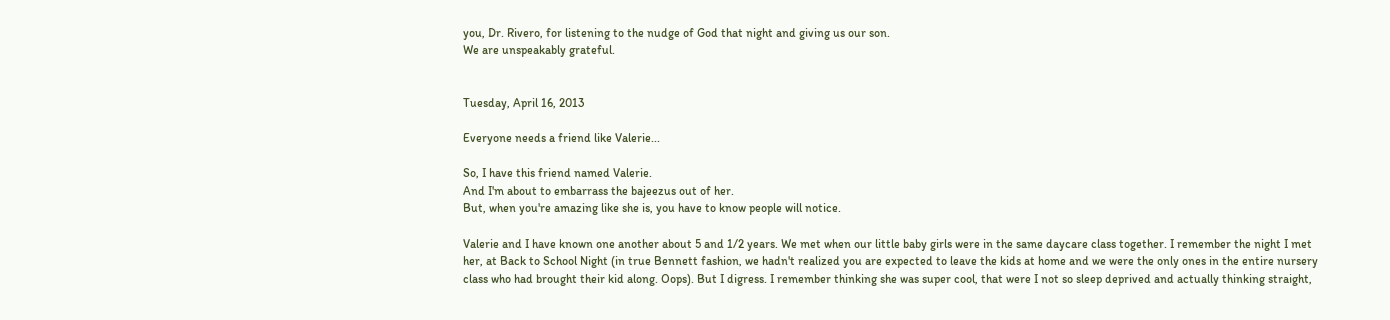you, Dr. Rivero, for listening to the nudge of God that night and giving us our son.
We are unspeakably grateful.


Tuesday, April 16, 2013

Everyone needs a friend like Valerie...

So, I have this friend named Valerie.
And I'm about to embarrass the bajeezus out of her.
But, when you're amazing like she is, you have to know people will notice.

Valerie and I have known one another about 5 and 1/2 years. We met when our little baby girls were in the same daycare class together. I remember the night I met her, at Back to School Night (in true Bennett fashion, we hadn't realized you are expected to leave the kids at home and we were the only ones in the entire nursery class who had brought their kid along. Oops). But I digress. I remember thinking she was super cool, that were I not so sleep deprived and actually thinking straight,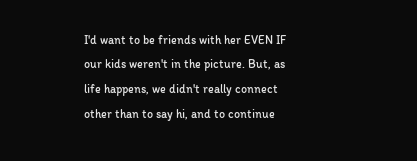I'd want to be friends with her EVEN IF our kids weren't in the picture. But, as life happens, we didn't really connect other than to say hi, and to continue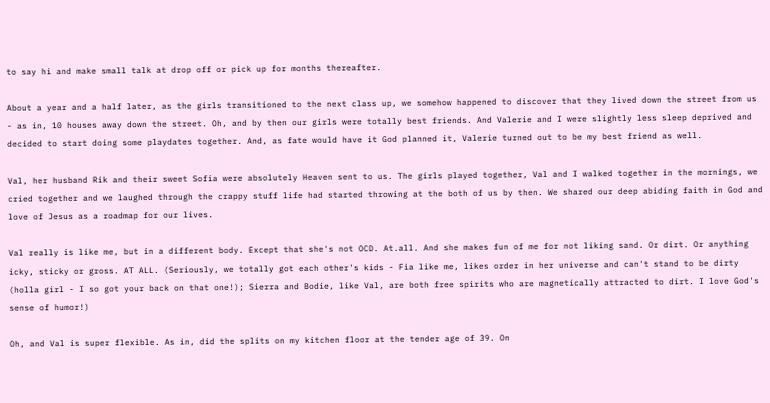to say hi and make small talk at drop off or pick up for months thereafter.

About a year and a half later, as the girls transitioned to the next class up, we somehow happened to discover that they lived down the street from us - as in, 10 houses away down the street. Oh, and by then our girls were totally best friends. And Valerie and I were slightly less sleep deprived and decided to start doing some playdates together. And, as fate would have it God planned it, Valerie turned out to be my best friend as well.

Val, her husband Rik and their sweet Sofia were absolutely Heaven sent to us. The girls played together, Val and I walked together in the mornings, we cried together and we laughed through the crappy stuff life had started throwing at the both of us by then. We shared our deep abiding faith in God and love of Jesus as a roadmap for our lives.

Val really is like me, but in a different body. Except that she's not OCD. At.all. And she makes fun of me for not liking sand. Or dirt. Or anything icky, sticky or gross. AT ALL. (Seriously, we totally got each other's kids - Fia like me, likes order in her universe and can't stand to be dirty (holla girl - I so got your back on that one!); Sierra and Bodie, like Val, are both free spirits who are magnetically attracted to dirt. I love God's sense of humor!)

Oh, and Val is super flexible. As in, did the splits on my kitchen floor at the tender age of 39. On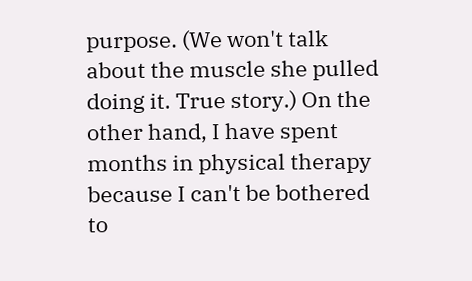purpose. (We won't talk about the muscle she pulled doing it. True story.) On the other hand, I have spent months in physical therapy because I can't be bothered to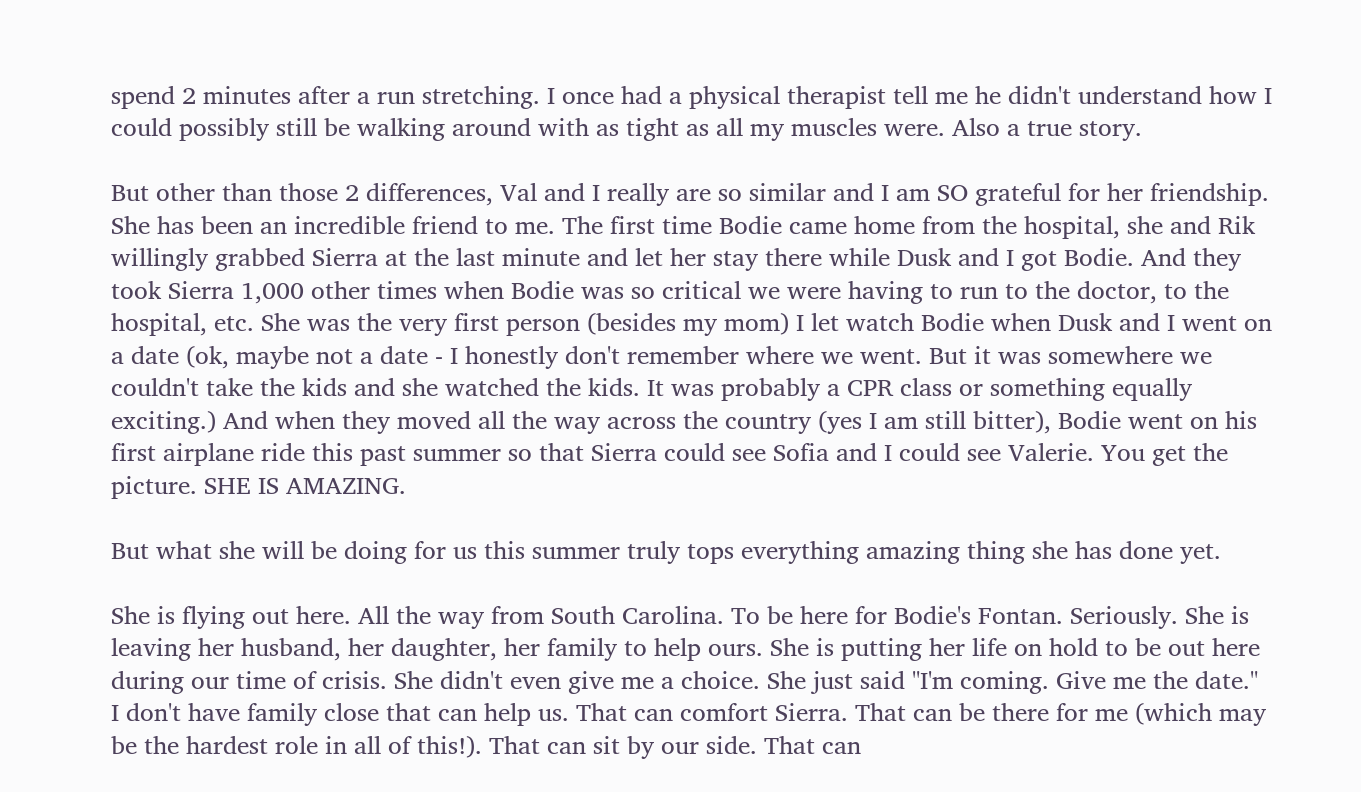spend 2 minutes after a run stretching. I once had a physical therapist tell me he didn't understand how I could possibly still be walking around with as tight as all my muscles were. Also a true story.

But other than those 2 differences, Val and I really are so similar and I am SO grateful for her friendship. She has been an incredible friend to me. The first time Bodie came home from the hospital, she and Rik willingly grabbed Sierra at the last minute and let her stay there while Dusk and I got Bodie. And they took Sierra 1,000 other times when Bodie was so critical we were having to run to the doctor, to the hospital, etc. She was the very first person (besides my mom) I let watch Bodie when Dusk and I went on a date (ok, maybe not a date - I honestly don't remember where we went. But it was somewhere we couldn't take the kids and she watched the kids. It was probably a CPR class or something equally exciting.) And when they moved all the way across the country (yes I am still bitter), Bodie went on his first airplane ride this past summer so that Sierra could see Sofia and I could see Valerie. You get the picture. SHE IS AMAZING.

But what she will be doing for us this summer truly tops everything amazing thing she has done yet.

She is flying out here. All the way from South Carolina. To be here for Bodie's Fontan. Seriously. She is leaving her husband, her daughter, her family to help ours. She is putting her life on hold to be out here during our time of crisis. She didn't even give me a choice. She just said "I'm coming. Give me the date." I don't have family close that can help us. That can comfort Sierra. That can be there for me (which may be the hardest role in all of this!). That can sit by our side. That can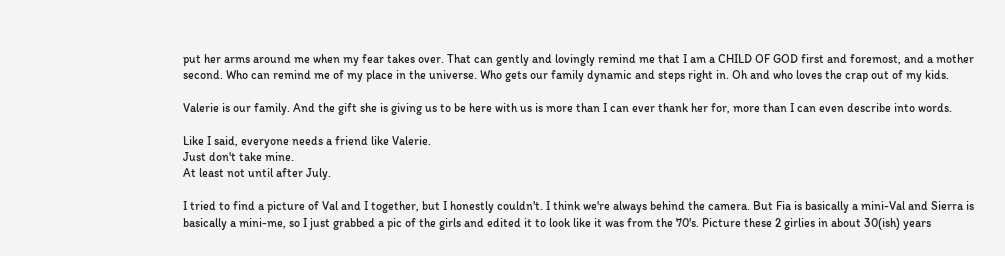put her arms around me when my fear takes over. That can gently and lovingly remind me that I am a CHILD OF GOD first and foremost, and a mother second. Who can remind me of my place in the universe. Who gets our family dynamic and steps right in. Oh and who loves the crap out of my kids.

Valerie is our family. And the gift she is giving us to be here with us is more than I can ever thank her for, more than I can even describe into words.

Like I said, everyone needs a friend like Valerie.
Just don't take mine.
At least not until after July.

I tried to find a picture of Val and I together, but I honestly couldn't. I think we're always behind the camera. But Fia is basically a mini-Val and Sierra is basically a mini-me, so I just grabbed a pic of the girls and edited it to look like it was from the 70's. Picture these 2 girlies in about 30(ish) years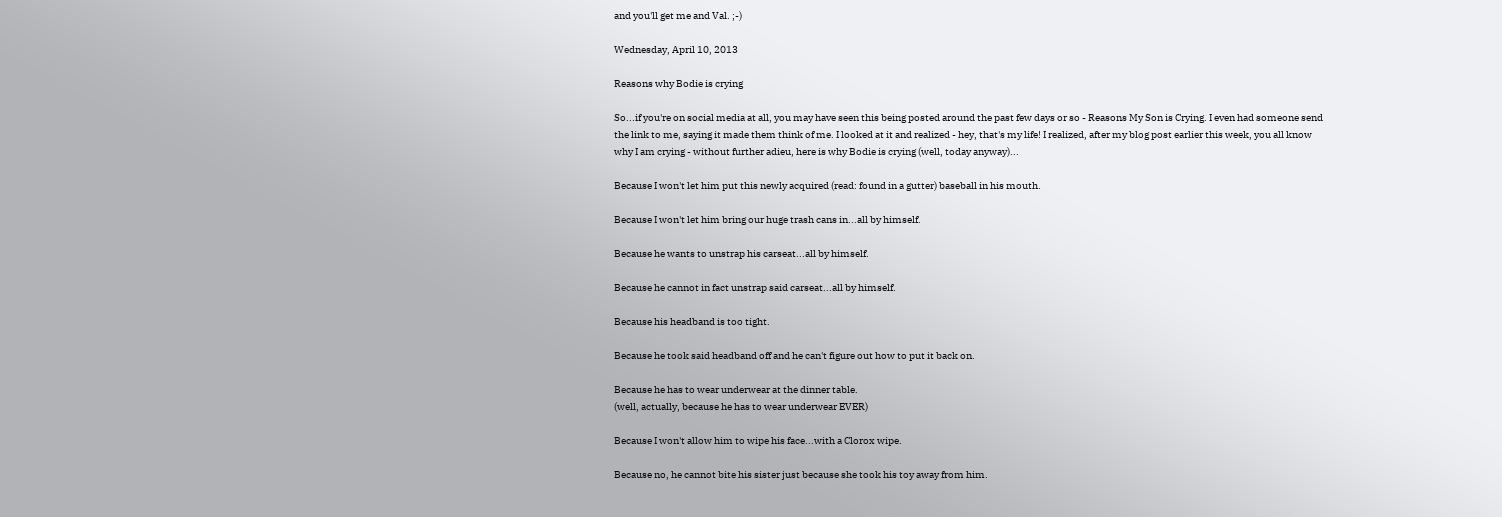and you'll get me and Val. ;-)

Wednesday, April 10, 2013

Reasons why Bodie is crying

So...if you're on social media at all, you may have seen this being posted around the past few days or so - Reasons My Son is Crying. I even had someone send the link to me, saying it made them think of me. I looked at it and realized - hey, that's my life! I realized, after my blog post earlier this week, you all know why I am crying - without further adieu, here is why Bodie is crying (well, today anyway)...

Because I won't let him put this newly acquired (read: found in a gutter) baseball in his mouth.

Because I won't let him bring our huge trash cans in...all by himself.

Because he wants to unstrap his carseat...all by himself.

Because he cannot in fact unstrap said carseat...all by himself.

Because his headband is too tight.

Because he took said headband off and he can't figure out how to put it back on.

Because he has to wear underwear at the dinner table.
(well, actually, because he has to wear underwear EVER)

Because I won't allow him to wipe his face...with a Clorox wipe.

Because no, he cannot bite his sister just because she took his toy away from him.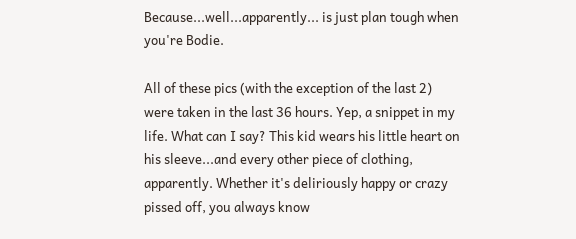Because...well...apparently... is just plan tough when you're Bodie.

All of these pics (with the exception of the last 2) were taken in the last 36 hours. Yep, a snippet in my life. What can I say? This kid wears his little heart on his sleeve...and every other piece of clothing, apparently. Whether it's deliriously happy or crazy pissed off, you always know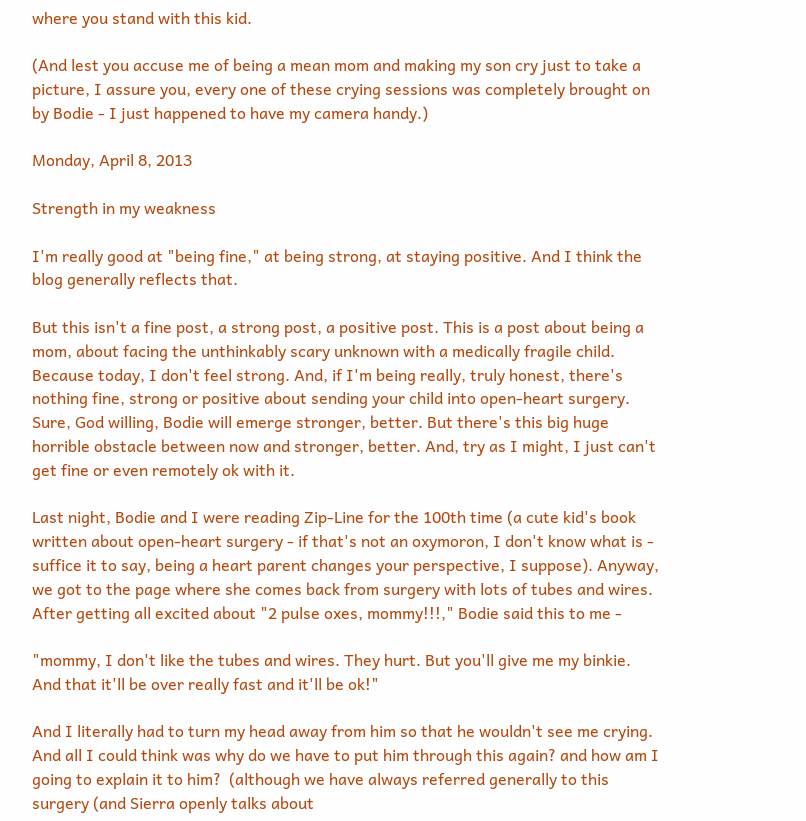where you stand with this kid.

(And lest you accuse me of being a mean mom and making my son cry just to take a picture, I assure you, every one of these crying sessions was completely brought on by Bodie - I just happened to have my camera handy.)

Monday, April 8, 2013

Strength in my weakness

I'm really good at "being fine," at being strong, at staying positive. And I think the blog generally reflects that.

But this isn't a fine post, a strong post, a positive post. This is a post about being a mom, about facing the unthinkably scary unknown with a medically fragile child. Because today, I don't feel strong. And, if I'm being really, truly honest, there's nothing fine, strong or positive about sending your child into open-heart surgery. Sure, God willing, Bodie will emerge stronger, better. But there's this big huge horrible obstacle between now and stronger, better. And, try as I might, I just can't get fine or even remotely ok with it.

Last night, Bodie and I were reading Zip-Line for the 100th time (a cute kid's book written about open-heart surgery - if that's not an oxymoron, I don't know what is - suffice it to say, being a heart parent changes your perspective, I suppose). Anyway, we got to the page where she comes back from surgery with lots of tubes and wires. After getting all excited about "2 pulse oxes, mommy!!!," Bodie said this to me -

"mommy, I don't like the tubes and wires. They hurt. But you'll give me my binkie. And that it'll be over really fast and it'll be ok!"

And I literally had to turn my head away from him so that he wouldn't see me crying. And all I could think was why do we have to put him through this again? and how am I going to explain it to him?  (although we have always referred generally to this surgery (and Sierra openly talks about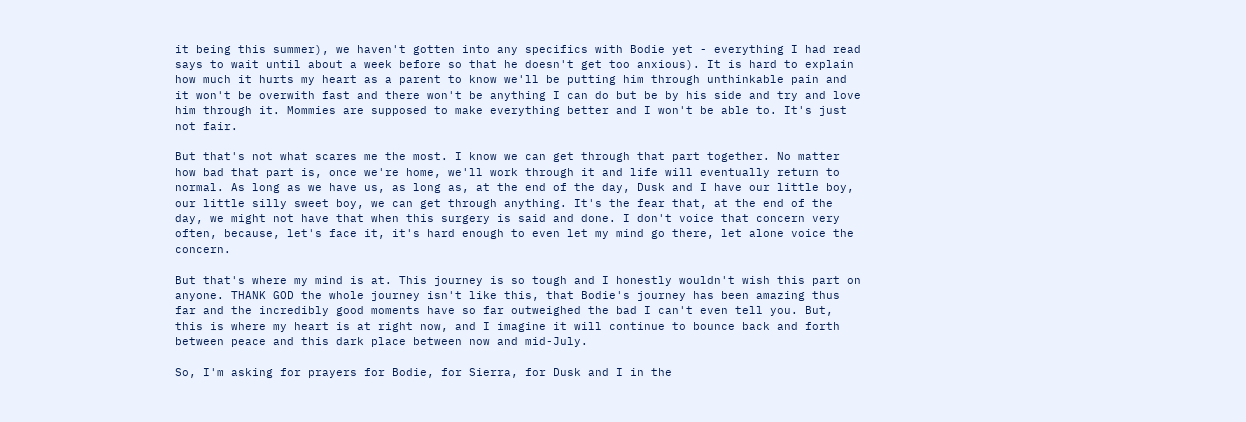it being this summer), we haven't gotten into any specifics with Bodie yet - everything I had read says to wait until about a week before so that he doesn't get too anxious). It is hard to explain how much it hurts my heart as a parent to know we'll be putting him through unthinkable pain and it won't be overwith fast and there won't be anything I can do but be by his side and try and love him through it. Mommies are supposed to make everything better and I won't be able to. It's just not fair.

But that's not what scares me the most. I know we can get through that part together. No matter how bad that part is, once we're home, we'll work through it and life will eventually return to normal. As long as we have us, as long as, at the end of the day, Dusk and I have our little boy, our little silly sweet boy, we can get through anything. It's the fear that, at the end of the day, we might not have that when this surgery is said and done. I don't voice that concern very often, because, let's face it, it's hard enough to even let my mind go there, let alone voice the concern.

But that's where my mind is at. This journey is so tough and I honestly wouldn't wish this part on anyone. THANK GOD the whole journey isn't like this, that Bodie's journey has been amazing thus far and the incredibly good moments have so far outweighed the bad I can't even tell you. But, this is where my heart is at right now, and I imagine it will continue to bounce back and forth between peace and this dark place between now and mid-July.

So, I'm asking for prayers for Bodie, for Sierra, for Dusk and I in the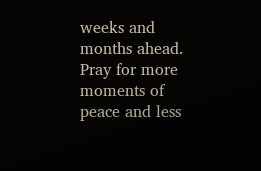weeks and months ahead. Pray for more moments of peace and less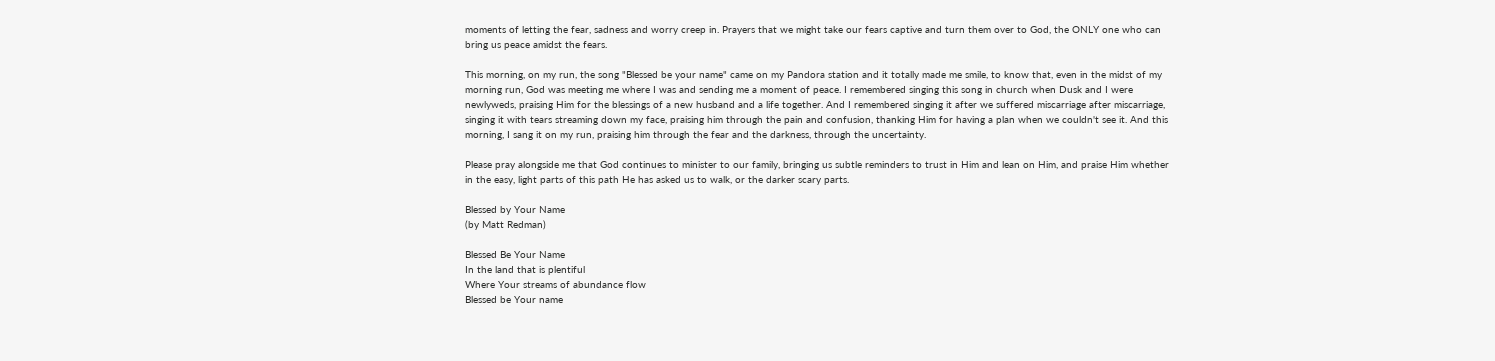moments of letting the fear, sadness and worry creep in. Prayers that we might take our fears captive and turn them over to God, the ONLY one who can bring us peace amidst the fears.

This morning, on my run, the song "Blessed be your name" came on my Pandora station and it totally made me smile, to know that, even in the midst of my morning run, God was meeting me where I was and sending me a moment of peace. I remembered singing this song in church when Dusk and I were newlyweds, praising Him for the blessings of a new husband and a life together. And I remembered singing it after we suffered miscarriage after miscarriage, singing it with tears streaming down my face, praising him through the pain and confusion, thanking Him for having a plan when we couldn't see it. And this morning, I sang it on my run, praising him through the fear and the darkness, through the uncertainty.

Please pray alongside me that God continues to minister to our family, bringing us subtle reminders to trust in Him and lean on Him, and praise Him whether in the easy, light parts of this path He has asked us to walk, or the darker scary parts.

Blessed by Your Name
(by Matt Redman)

Blessed Be Your Name
In the land that is plentiful
Where Your streams of abundance flow
Blessed be Your name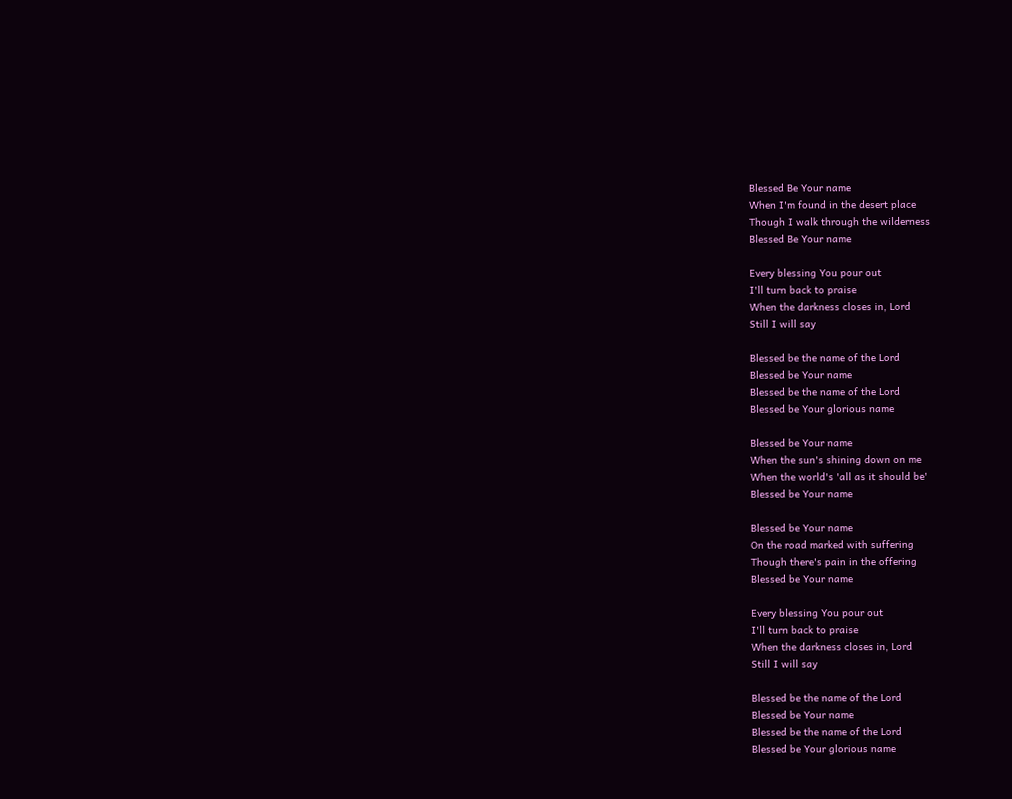Blessed Be Your name
When I'm found in the desert place
Though I walk through the wilderness
Blessed Be Your name

Every blessing You pour out
I'll turn back to praise
When the darkness closes in, Lord
Still I will say

Blessed be the name of the Lord
Blessed be Your name
Blessed be the name of the Lord
Blessed be Your glorious name

Blessed be Your name
When the sun's shining down on me
When the world's 'all as it should be'
Blessed be Your name

Blessed be Your name
On the road marked with suffering
Though there's pain in the offering
Blessed be Your name

Every blessing You pour out
I'll turn back to praise
When the darkness closes in, Lord
Still I will say

Blessed be the name of the Lord
Blessed be Your name
Blessed be the name of the Lord
Blessed be Your glorious name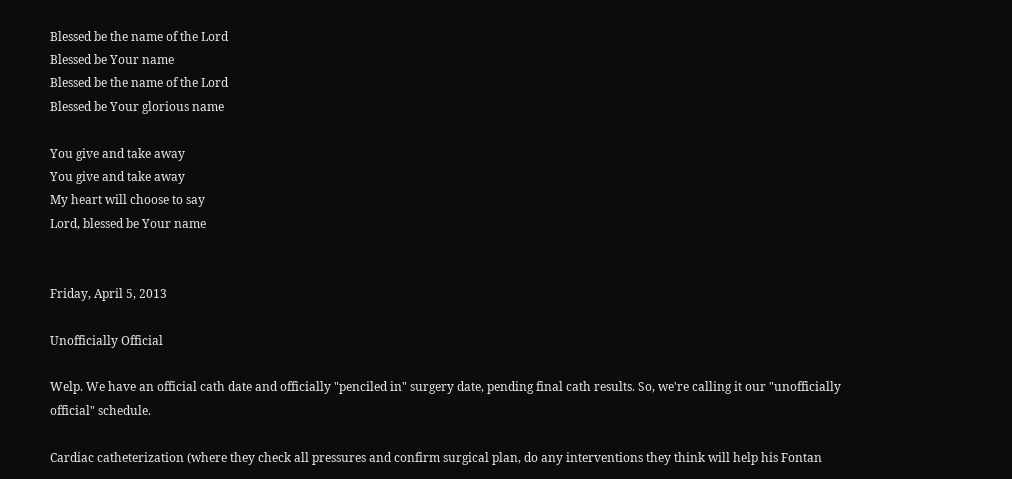Blessed be the name of the Lord
Blessed be Your name
Blessed be the name of the Lord
Blessed be Your glorious name

You give and take away
You give and take away
My heart will choose to say
Lord, blessed be Your name


Friday, April 5, 2013

Unofficially Official

Welp. We have an official cath date and officially "penciled in" surgery date, pending final cath results. So, we're calling it our "unofficially official" schedule.

Cardiac catheterization (where they check all pressures and confirm surgical plan, do any interventions they think will help his Fontan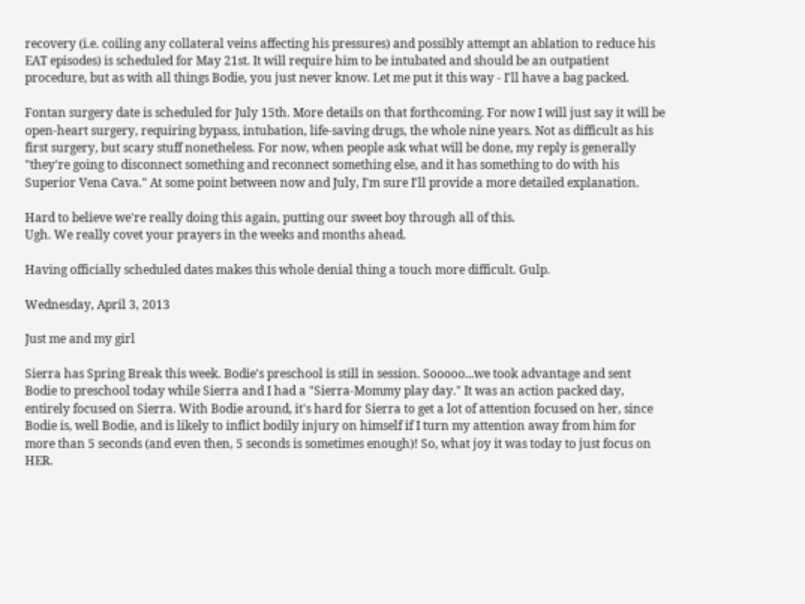recovery (i.e. coiling any collateral veins affecting his pressures) and possibly attempt an ablation to reduce his EAT episodes) is scheduled for May 21st. It will require him to be intubated and should be an outpatient procedure, but as with all things Bodie, you just never know. Let me put it this way - I'll have a bag packed.

Fontan surgery date is scheduled for July 15th. More details on that forthcoming. For now I will just say it will be open-heart surgery, requiring bypass, intubation, life-saving drugs, the whole nine years. Not as difficult as his first surgery, but scary stuff nonetheless. For now, when people ask what will be done, my reply is generally "they're going to disconnect something and reconnect something else, and it has something to do with his Superior Vena Cava." At some point between now and July, I'm sure I'll provide a more detailed explanation.

Hard to believe we're really doing this again, putting our sweet boy through all of this.
Ugh. We really covet your prayers in the weeks and months ahead.

Having officially scheduled dates makes this whole denial thing a touch more difficult. Gulp.

Wednesday, April 3, 2013

Just me and my girl

Sierra has Spring Break this week. Bodie's preschool is still in session. Sooooo...we took advantage and sent Bodie to preschool today while Sierra and I had a "Sierra-Mommy play day." It was an action packed day, entirely focused on Sierra. With Bodie around, it's hard for Sierra to get a lot of attention focused on her, since Bodie is, well Bodie, and is likely to inflict bodily injury on himself if I turn my attention away from him for more than 5 seconds (and even then, 5 seconds is sometimes enough)! So, what joy it was today to just focus on HER.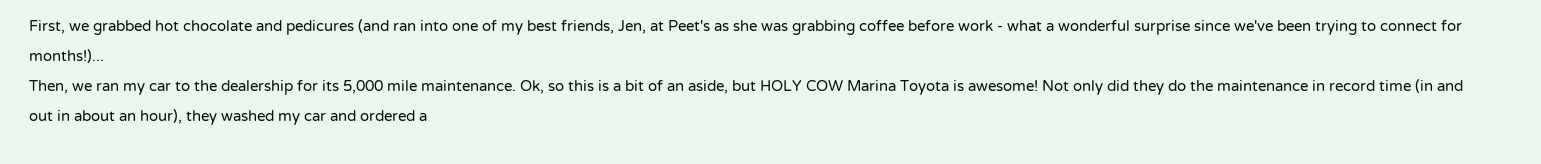First, we grabbed hot chocolate and pedicures (and ran into one of my best friends, Jen, at Peet's as she was grabbing coffee before work - what a wonderful surprise since we've been trying to connect for months!)...
Then, we ran my car to the dealership for its 5,000 mile maintenance. Ok, so this is a bit of an aside, but HOLY COW Marina Toyota is awesome! Not only did they do the maintenance in record time (in and out in about an hour), they washed my car and ordered a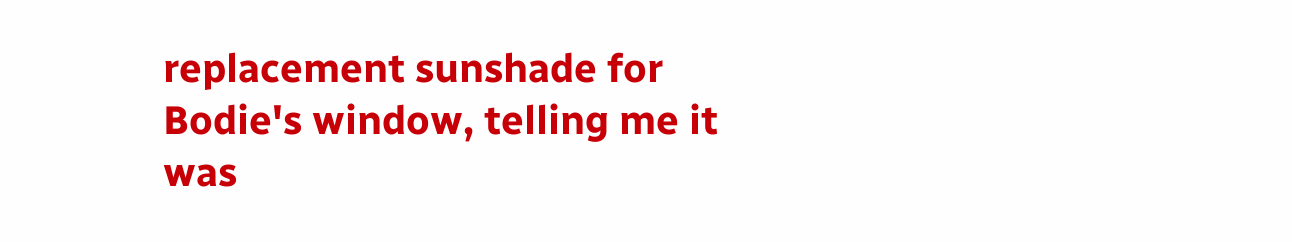replacement sunshade for Bodie's window, telling me it was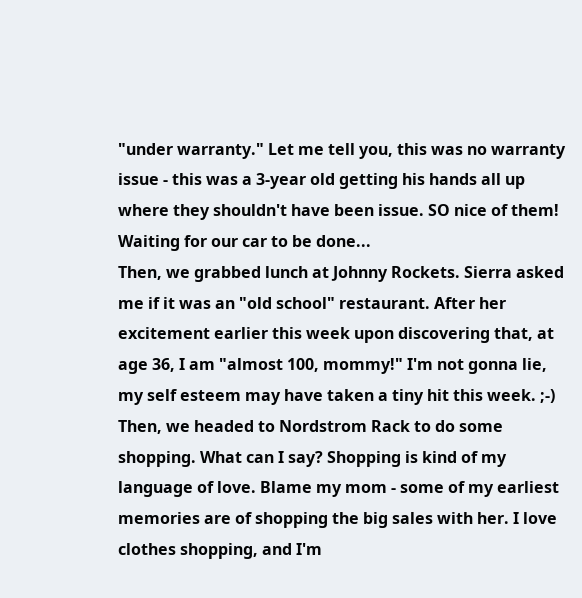"under warranty." Let me tell you, this was no warranty issue - this was a 3-year old getting his hands all up where they shouldn't have been issue. SO nice of them!
Waiting for our car to be done...
Then, we grabbed lunch at Johnny Rockets. Sierra asked me if it was an "old school" restaurant. After her excitement earlier this week upon discovering that, at age 36, I am "almost 100, mommy!" I'm not gonna lie, my self esteem may have taken a tiny hit this week. ;-)
Then, we headed to Nordstrom Rack to do some shopping. What can I say? Shopping is kind of my language of love. Blame my mom - some of my earliest memories are of shopping the big sales with her. I love clothes shopping, and I'm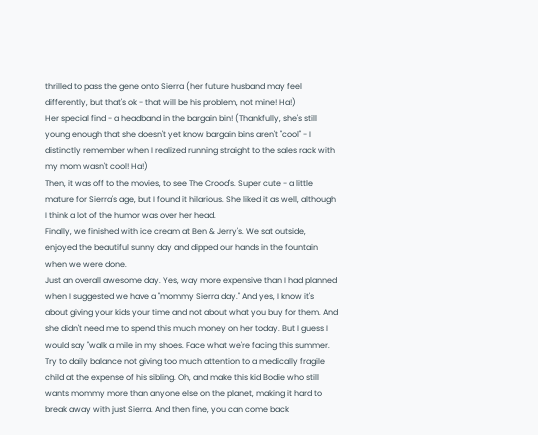thrilled to pass the gene onto Sierra (her future husband may feel differently, but that's ok - that will be his problem, not mine! Ha!)
Her special find - a headband in the bargain bin! (Thankfully, she's still young enough that she doesn't yet know bargain bins aren't "cool" - I distinctly remember when I realized running straight to the sales rack with my mom wasn't cool! Ha!)
Then, it was off to the movies, to see The Crood's. Super cute - a little mature for Sierra's age, but I found it hilarious. She liked it as well, although I think a lot of the humor was over her head.
Finally, we finished with ice cream at Ben & Jerry's. We sat outside, enjoyed the beautiful sunny day and dipped our hands in the fountain when we were done.
Just an overall awesome day. Yes, way more expensive than I had planned when I suggested we have a "mommy Sierra day." And yes, I know it's about giving your kids your time and not about what you buy for them. And she didn't need me to spend this much money on her today. But I guess I would say "walk a mile in my shoes. Face what we're facing this summer. Try to daily balance not giving too much attention to a medically fragile child at the expense of his sibling. Oh, and make this kid Bodie who still wants mommy more than anyone else on the planet, making it hard to break away with just Sierra. And then fine, you can come back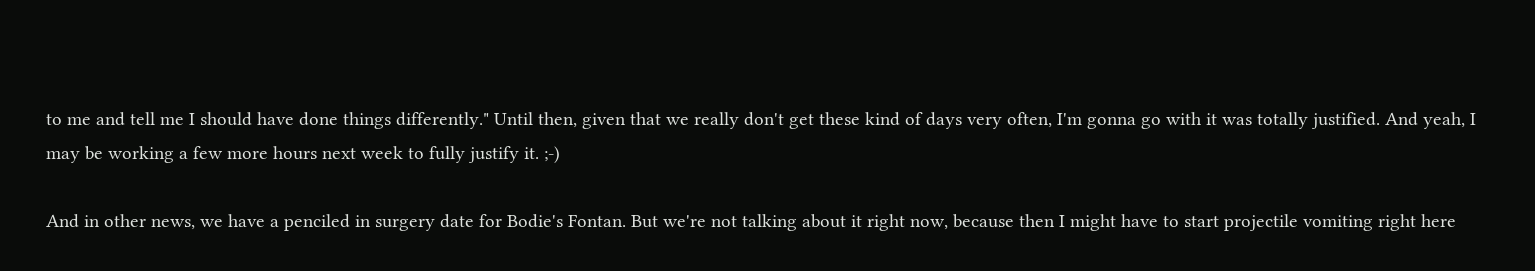to me and tell me I should have done things differently." Until then, given that we really don't get these kind of days very often, I'm gonna go with it was totally justified. And yeah, I may be working a few more hours next week to fully justify it. ;-)

And in other news, we have a penciled in surgery date for Bodie's Fontan. But we're not talking about it right now, because then I might have to start projectile vomiting right here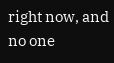right now, and no one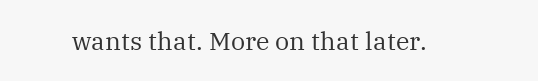wants that. More on that later.